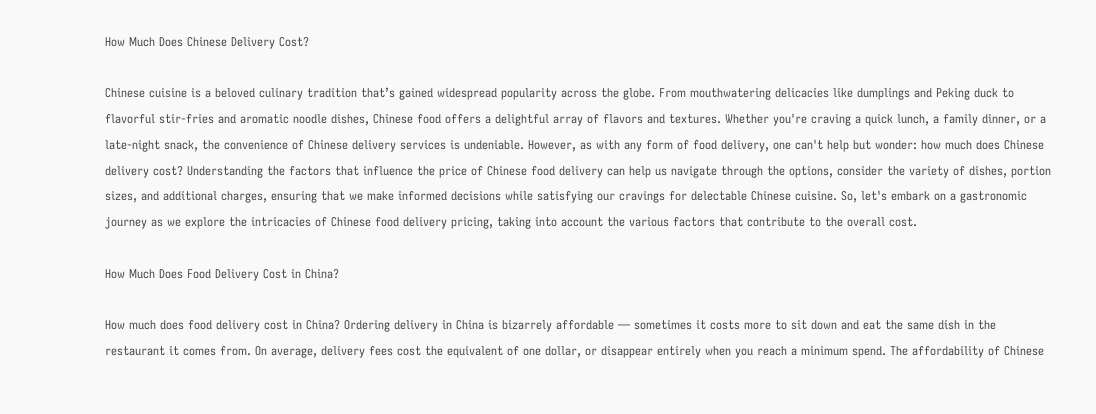How Much Does Chinese Delivery Cost?

Chinese cuisine is a beloved culinary tradition that’s gained widespread popularity across the globe. From mouthwatering delicacies like dumplings and Peking duck to flavorful stir-fries and aromatic noodle dishes, Chinese food offers a delightful array of flavors and textures. Whether you're craving a quick lunch, a family dinner, or a late-night snack, the convenience of Chinese delivery services is undeniable. However, as with any form of food delivery, one can't help but wonder: how much does Chinese delivery cost? Understanding the factors that influence the price of Chinese food delivery can help us navigate through the options, consider the variety of dishes, portion sizes, and additional charges, ensuring that we make informed decisions while satisfying our cravings for delectable Chinese cuisine. So, let's embark on a gastronomic journey as we explore the intricacies of Chinese food delivery pricing, taking into account the various factors that contribute to the overall cost.

How Much Does Food Delivery Cost in China?

How much does food delivery cost in China? Ordering delivery in China is bizarrely affordable — sometimes it costs more to sit down and eat the same dish in the restaurant it comes from. On average, delivery fees cost the equivalent of one dollar, or disappear entirely when you reach a minimum spend. The affordability of Chinese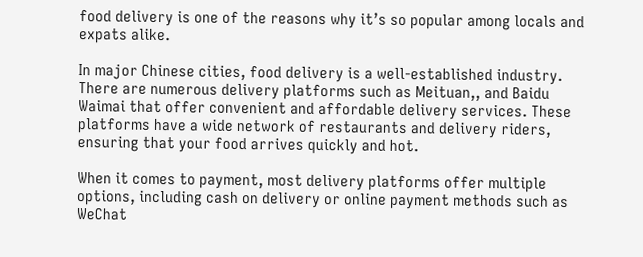food delivery is one of the reasons why it’s so popular among locals and expats alike.

In major Chinese cities, food delivery is a well-established industry. There are numerous delivery platforms such as Meituan,, and Baidu Waimai that offer convenient and affordable delivery services. These platforms have a wide network of restaurants and delivery riders, ensuring that your food arrives quickly and hot.

When it comes to payment, most delivery platforms offer multiple options, including cash on delivery or online payment methods such as WeChat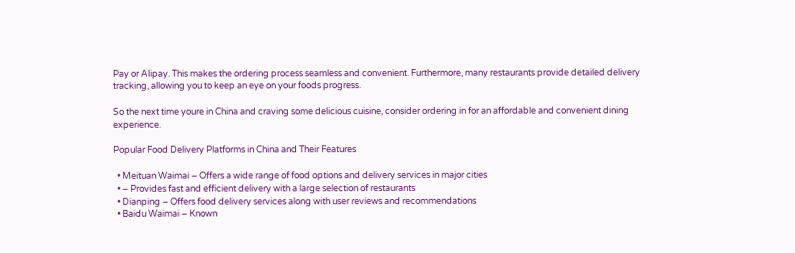Pay or Alipay. This makes the ordering process seamless and convenient. Furthermore, many restaurants provide detailed delivery tracking, allowing you to keep an eye on your foods progress.

So the next time youre in China and craving some delicious cuisine, consider ordering in for an affordable and convenient dining experience.

Popular Food Delivery Platforms in China and Their Features

  • Meituan Waimai – Offers a wide range of food options and delivery services in major cities
  • – Provides fast and efficient delivery with a large selection of restaurants
  • Dianping – Offers food delivery services along with user reviews and recommendations
  • Baidu Waimai – Known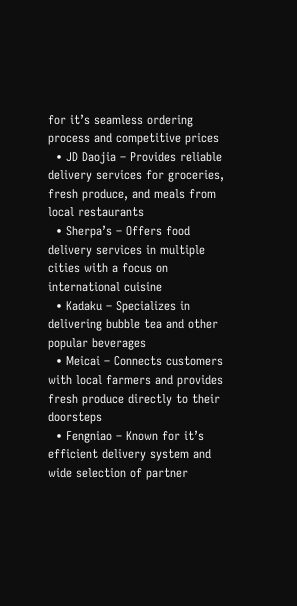for it’s seamless ordering process and competitive prices
  • JD Daojia – Provides reliable delivery services for groceries, fresh produce, and meals from local restaurants
  • Sherpa’s – Offers food delivery services in multiple cities with a focus on international cuisine
  • Kadaku – Specializes in delivering bubble tea and other popular beverages
  • Meicai – Connects customers with local farmers and provides fresh produce directly to their doorsteps
  • Fengniao – Known for it’s efficient delivery system and wide selection of partner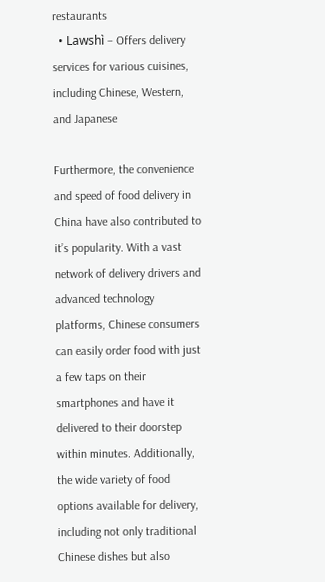restaurants
  • Lawshì – Offers delivery services for various cuisines, including Chinese, Western, and Japanese

Furthermore, the convenience and speed of food delivery in China have also contributed to it’s popularity. With a vast network of delivery drivers and advanced technology platforms, Chinese consumers can easily order food with just a few taps on their smartphones and have it delivered to their doorstep within minutes. Additionally, the wide variety of food options available for delivery, including not only traditional Chinese dishes but also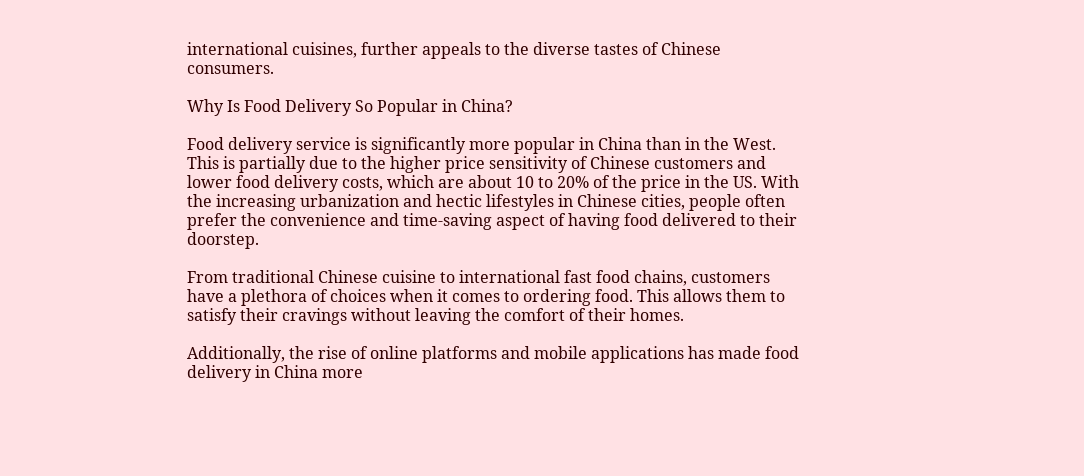international cuisines, further appeals to the diverse tastes of Chinese consumers.

Why Is Food Delivery So Popular in China?

Food delivery service is significantly more popular in China than in the West. This is partially due to the higher price sensitivity of Chinese customers and lower food delivery costs, which are about 10 to 20% of the price in the US. With the increasing urbanization and hectic lifestyles in Chinese cities, people often prefer the convenience and time-saving aspect of having food delivered to their doorstep.

From traditional Chinese cuisine to international fast food chains, customers have a plethora of choices when it comes to ordering food. This allows them to satisfy their cravings without leaving the comfort of their homes.

Additionally, the rise of online platforms and mobile applications has made food delivery in China more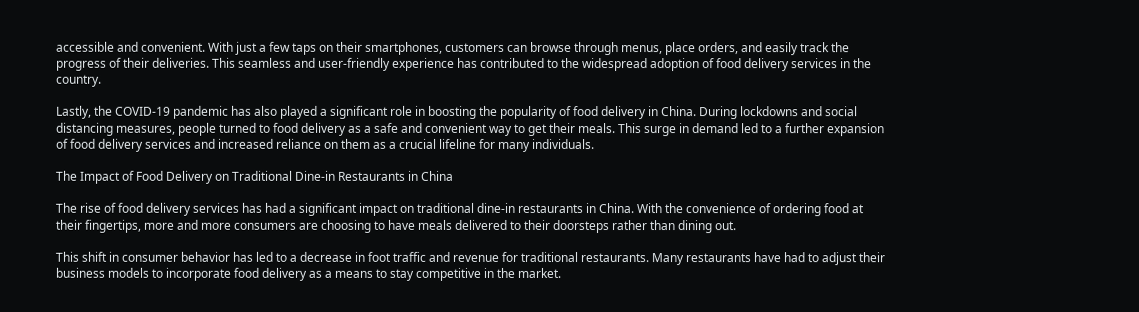accessible and convenient. With just a few taps on their smartphones, customers can browse through menus, place orders, and easily track the progress of their deliveries. This seamless and user-friendly experience has contributed to the widespread adoption of food delivery services in the country.

Lastly, the COVID-19 pandemic has also played a significant role in boosting the popularity of food delivery in China. During lockdowns and social distancing measures, people turned to food delivery as a safe and convenient way to get their meals. This surge in demand led to a further expansion of food delivery services and increased reliance on them as a crucial lifeline for many individuals.

The Impact of Food Delivery on Traditional Dine-in Restaurants in China

The rise of food delivery services has had a significant impact on traditional dine-in restaurants in China. With the convenience of ordering food at their fingertips, more and more consumers are choosing to have meals delivered to their doorsteps rather than dining out.

This shift in consumer behavior has led to a decrease in foot traffic and revenue for traditional restaurants. Many restaurants have had to adjust their business models to incorporate food delivery as a means to stay competitive in the market.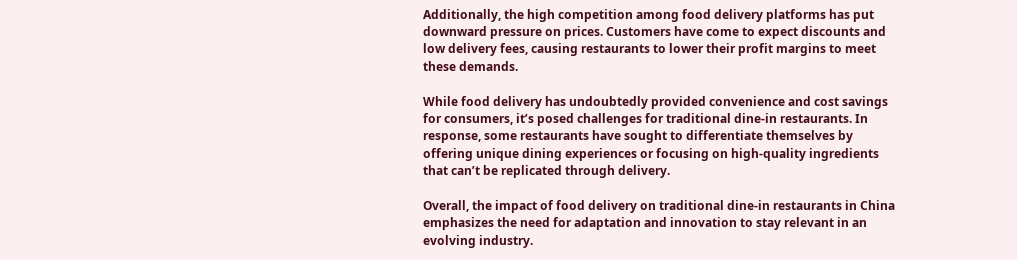Additionally, the high competition among food delivery platforms has put downward pressure on prices. Customers have come to expect discounts and low delivery fees, causing restaurants to lower their profit margins to meet these demands.

While food delivery has undoubtedly provided convenience and cost savings for consumers, it’s posed challenges for traditional dine-in restaurants. In response, some restaurants have sought to differentiate themselves by offering unique dining experiences or focusing on high-quality ingredients that can’t be replicated through delivery.

Overall, the impact of food delivery on traditional dine-in restaurants in China emphasizes the need for adaptation and innovation to stay relevant in an evolving industry.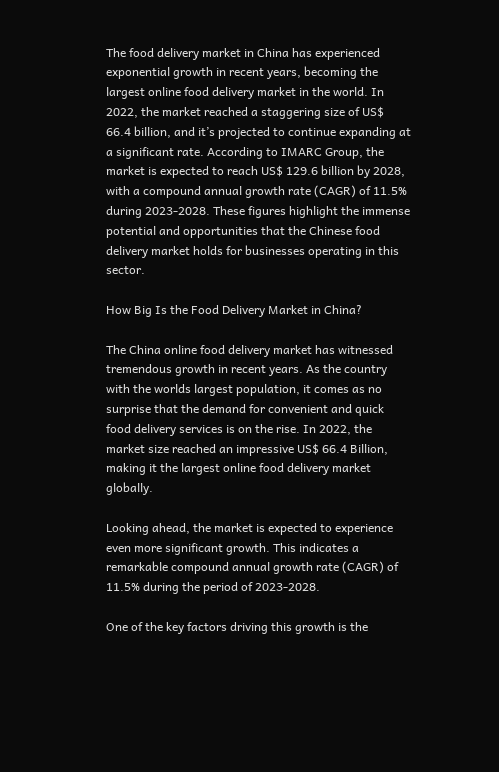The food delivery market in China has experienced exponential growth in recent years, becoming the largest online food delivery market in the world. In 2022, the market reached a staggering size of US$ 66.4 billion, and it’s projected to continue expanding at a significant rate. According to IMARC Group, the market is expected to reach US$ 129.6 billion by 2028, with a compound annual growth rate (CAGR) of 11.5% during 2023-2028. These figures highlight the immense potential and opportunities that the Chinese food delivery market holds for businesses operating in this sector.

How Big Is the Food Delivery Market in China?

The China online food delivery market has witnessed tremendous growth in recent years. As the country with the worlds largest population, it comes as no surprise that the demand for convenient and quick food delivery services is on the rise. In 2022, the market size reached an impressive US$ 66.4 Billion, making it the largest online food delivery market globally.

Looking ahead, the market is expected to experience even more significant growth. This indicates a remarkable compound annual growth rate (CAGR) of 11.5% during the period of 2023-2028.

One of the key factors driving this growth is the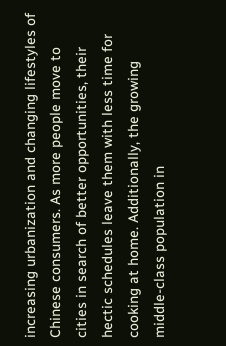increasing urbanization and changing lifestyles of Chinese consumers. As more people move to cities in search of better opportunities, their hectic schedules leave them with less time for cooking at home. Additionally, the growing middle-class population in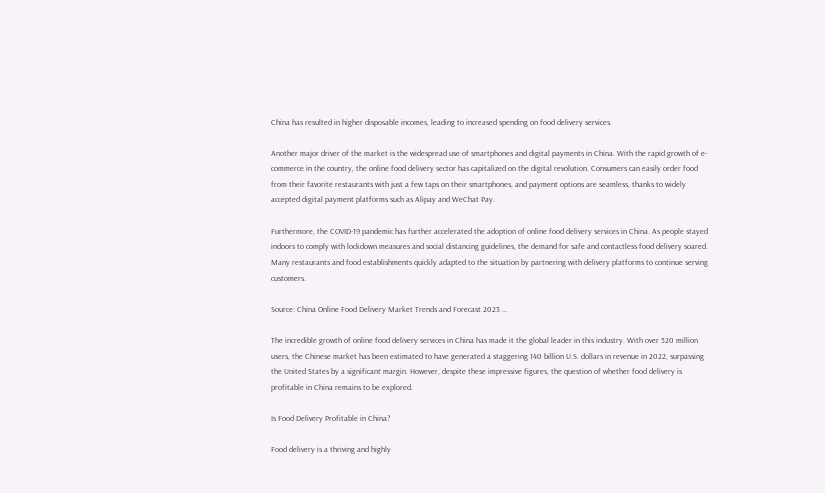China has resulted in higher disposable incomes, leading to increased spending on food delivery services.

Another major driver of the market is the widespread use of smartphones and digital payments in China. With the rapid growth of e-commerce in the country, the online food delivery sector has capitalized on the digital revolution. Consumers can easily order food from their favorite restaurants with just a few taps on their smartphones, and payment options are seamless, thanks to widely accepted digital payment platforms such as Alipay and WeChat Pay.

Furthermore, the COVID-19 pandemic has further accelerated the adoption of online food delivery services in China. As people stayed indoors to comply with lockdown measures and social distancing guidelines, the demand for safe and contactless food delivery soared. Many restaurants and food establishments quickly adapted to the situation by partnering with delivery platforms to continue serving customers.

Source: China Online Food Delivery Market Trends and Forecast 2023 …

The incredible growth of online food delivery services in China has made it the global leader in this industry. With over 520 million users, the Chinese market has been estimated to have generated a staggering 140 billion U.S. dollars in revenue in 2022, surpassing the United States by a significant margin. However, despite these impressive figures, the question of whether food delivery is profitable in China remains to be explored.

Is Food Delivery Profitable in China?

Food delivery is a thriving and highly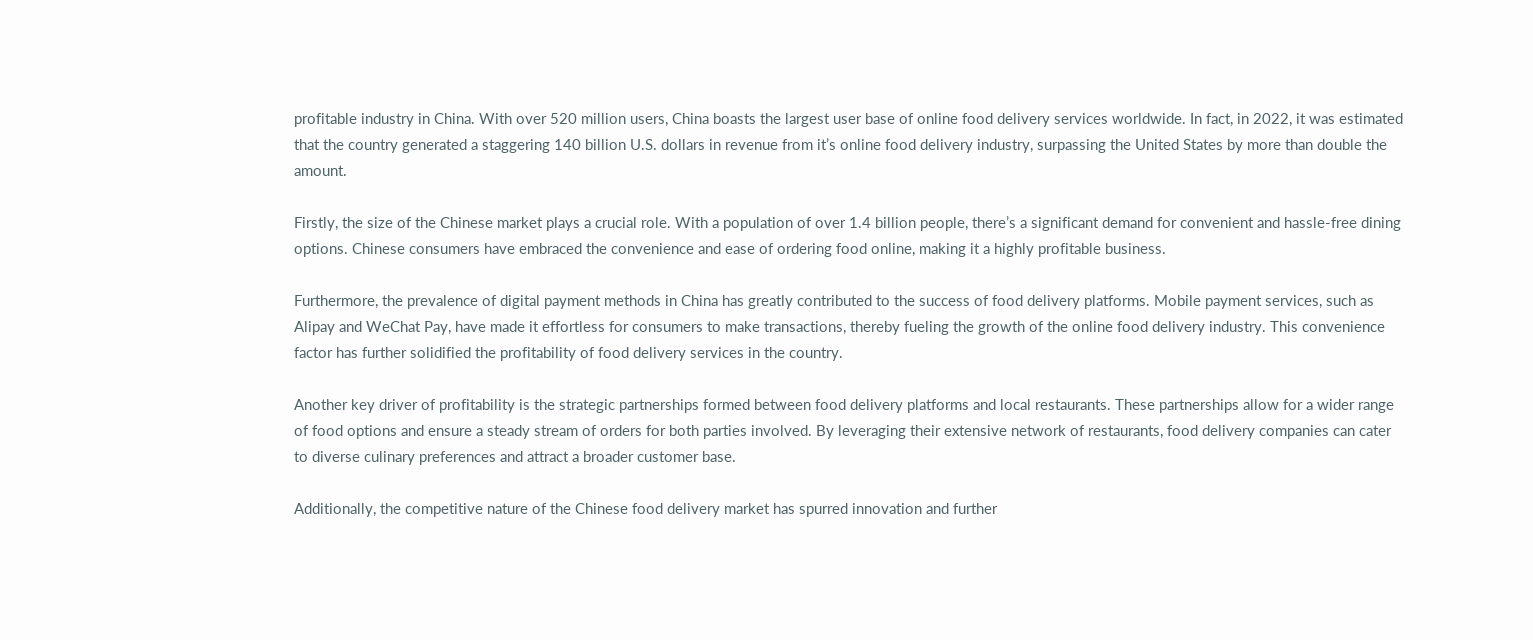profitable industry in China. With over 520 million users, China boasts the largest user base of online food delivery services worldwide. In fact, in 2022, it was estimated that the country generated a staggering 140 billion U.S. dollars in revenue from it’s online food delivery industry, surpassing the United States by more than double the amount.

Firstly, the size of the Chinese market plays a crucial role. With a population of over 1.4 billion people, there’s a significant demand for convenient and hassle-free dining options. Chinese consumers have embraced the convenience and ease of ordering food online, making it a highly profitable business.

Furthermore, the prevalence of digital payment methods in China has greatly contributed to the success of food delivery platforms. Mobile payment services, such as Alipay and WeChat Pay, have made it effortless for consumers to make transactions, thereby fueling the growth of the online food delivery industry. This convenience factor has further solidified the profitability of food delivery services in the country.

Another key driver of profitability is the strategic partnerships formed between food delivery platforms and local restaurants. These partnerships allow for a wider range of food options and ensure a steady stream of orders for both parties involved. By leveraging their extensive network of restaurants, food delivery companies can cater to diverse culinary preferences and attract a broader customer base.

Additionally, the competitive nature of the Chinese food delivery market has spurred innovation and further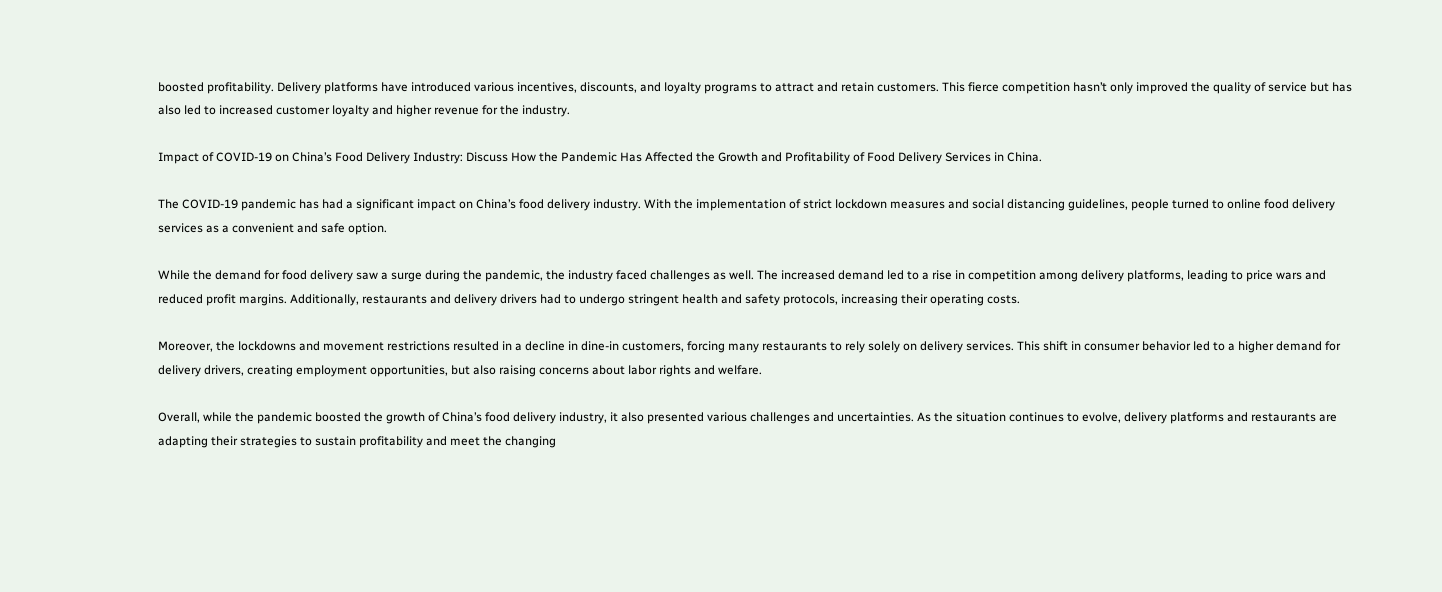boosted profitability. Delivery platforms have introduced various incentives, discounts, and loyalty programs to attract and retain customers. This fierce competition hasn’t only improved the quality of service but has also led to increased customer loyalty and higher revenue for the industry.

Impact of COVID-19 on China’s Food Delivery Industry: Discuss How the Pandemic Has Affected the Growth and Profitability of Food Delivery Services in China.

The COVID-19 pandemic has had a significant impact on China’s food delivery industry. With the implementation of strict lockdown measures and social distancing guidelines, people turned to online food delivery services as a convenient and safe option.

While the demand for food delivery saw a surge during the pandemic, the industry faced challenges as well. The increased demand led to a rise in competition among delivery platforms, leading to price wars and reduced profit margins. Additionally, restaurants and delivery drivers had to undergo stringent health and safety protocols, increasing their operating costs.

Moreover, the lockdowns and movement restrictions resulted in a decline in dine-in customers, forcing many restaurants to rely solely on delivery services. This shift in consumer behavior led to a higher demand for delivery drivers, creating employment opportunities, but also raising concerns about labor rights and welfare.

Overall, while the pandemic boosted the growth of China’s food delivery industry, it also presented various challenges and uncertainties. As the situation continues to evolve, delivery platforms and restaurants are adapting their strategies to sustain profitability and meet the changing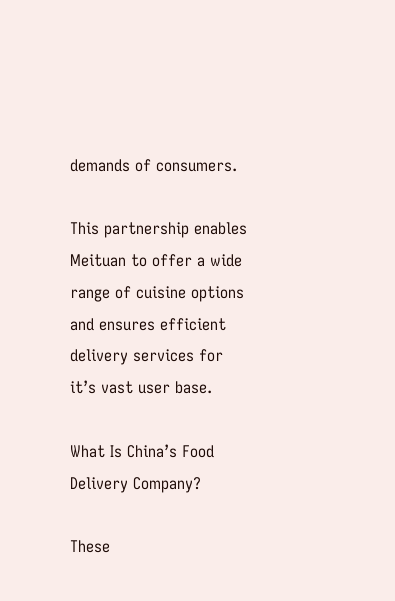demands of consumers.

This partnership enables Meituan to offer a wide range of cuisine options and ensures efficient delivery services for it’s vast user base.

What Is China’s Food Delivery Company?

These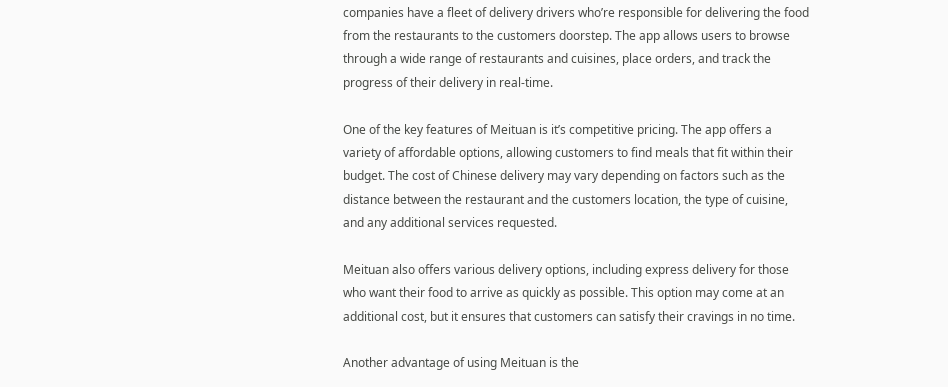companies have a fleet of delivery drivers who’re responsible for delivering the food from the restaurants to the customers doorstep. The app allows users to browse through a wide range of restaurants and cuisines, place orders, and track the progress of their delivery in real-time.

One of the key features of Meituan is it’s competitive pricing. The app offers a variety of affordable options, allowing customers to find meals that fit within their budget. The cost of Chinese delivery may vary depending on factors such as the distance between the restaurant and the customers location, the type of cuisine, and any additional services requested.

Meituan also offers various delivery options, including express delivery for those who want their food to arrive as quickly as possible. This option may come at an additional cost, but it ensures that customers can satisfy their cravings in no time.

Another advantage of using Meituan is the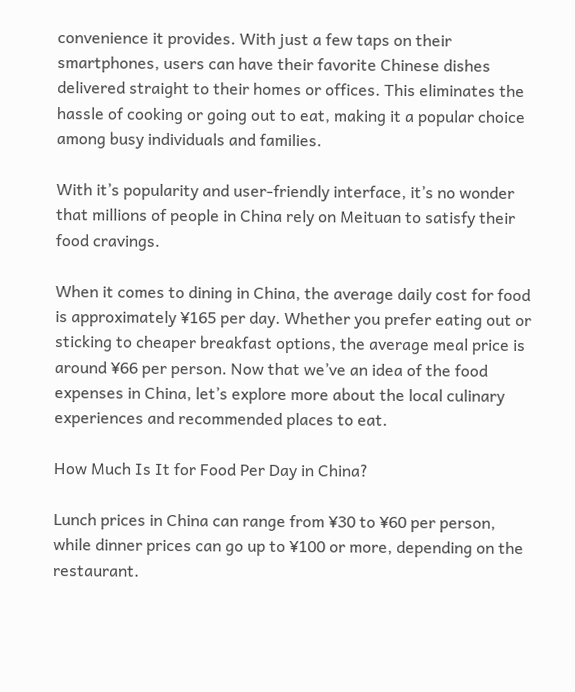convenience it provides. With just a few taps on their smartphones, users can have their favorite Chinese dishes delivered straight to their homes or offices. This eliminates the hassle of cooking or going out to eat, making it a popular choice among busy individuals and families.

With it’s popularity and user-friendly interface, it’s no wonder that millions of people in China rely on Meituan to satisfy their food cravings.

When it comes to dining in China, the average daily cost for food is approximately ¥165 per day. Whether you prefer eating out or sticking to cheaper breakfast options, the average meal price is around ¥66 per person. Now that we’ve an idea of the food expenses in China, let’s explore more about the local culinary experiences and recommended places to eat.

How Much Is It for Food Per Day in China?

Lunch prices in China can range from ¥30 to ¥60 per person, while dinner prices can go up to ¥100 or more, depending on the restaurant.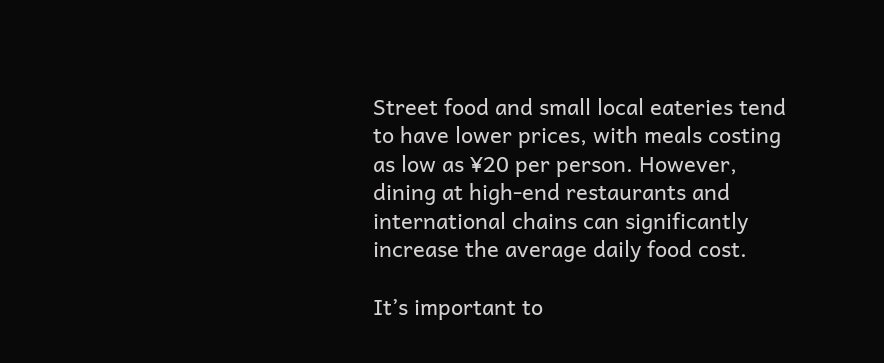Street food and small local eateries tend to have lower prices, with meals costing as low as ¥20 per person. However, dining at high-end restaurants and international chains can significantly increase the average daily food cost.

It’s important to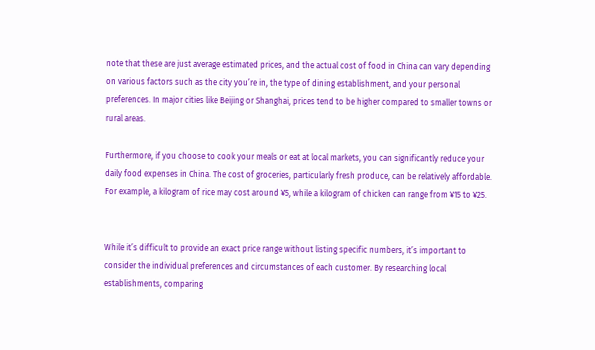note that these are just average estimated prices, and the actual cost of food in China can vary depending on various factors such as the city you’re in, the type of dining establishment, and your personal preferences. In major cities like Beijing or Shanghai, prices tend to be higher compared to smaller towns or rural areas.

Furthermore, if you choose to cook your meals or eat at local markets, you can significantly reduce your daily food expenses in China. The cost of groceries, particularly fresh produce, can be relatively affordable. For example, a kilogram of rice may cost around ¥5, while a kilogram of chicken can range from ¥15 to ¥25.


While it’s difficult to provide an exact price range without listing specific numbers, it’s important to consider the individual preferences and circumstances of each customer. By researching local establishments, comparing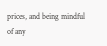prices, and being mindful of any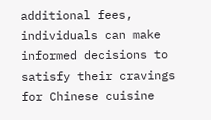additional fees, individuals can make informed decisions to satisfy their cravings for Chinese cuisine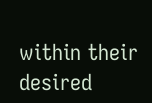within their desired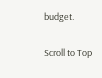budget.

Scroll to Top